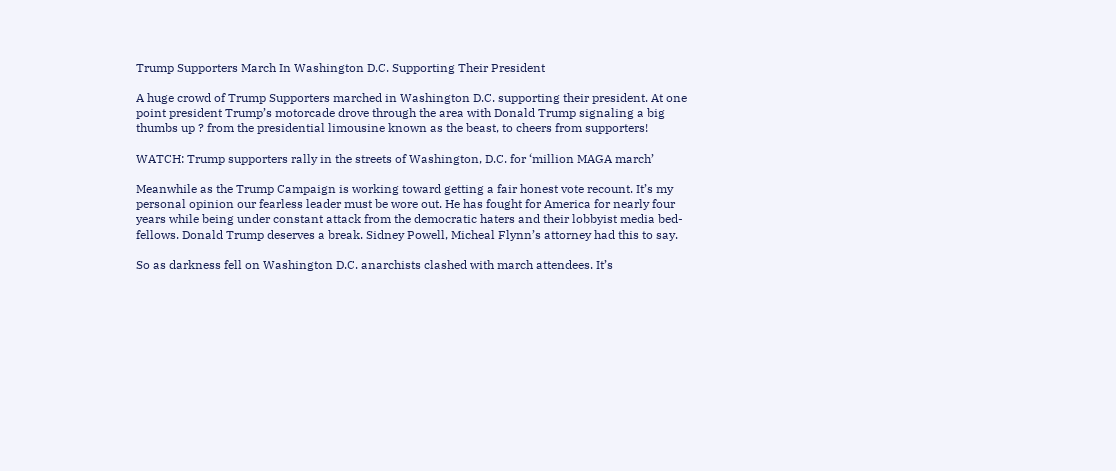Trump Supporters March In Washington D.C. Supporting Their President

A huge crowd of Trump Supporters marched in Washington D.C. supporting their president. At one point president Trump’s motorcade drove through the area with Donald Trump signaling a big thumbs up ? from the presidential limousine known as the beast, to cheers from supporters!

WATCH: Trump supporters rally in the streets of Washington, D.C. for ‘million MAGA march’

Meanwhile as the Trump Campaign is working toward getting a fair honest vote recount. It’s my personal opinion our fearless leader must be wore out. He has fought for America for nearly four years while being under constant attack from the democratic haters and their lobbyist media bed-fellows. Donald Trump deserves a break. Sidney Powell, Micheal Flynn’s attorney had this to say.

So as darkness fell on Washington D.C. anarchists clashed with march attendees. It’s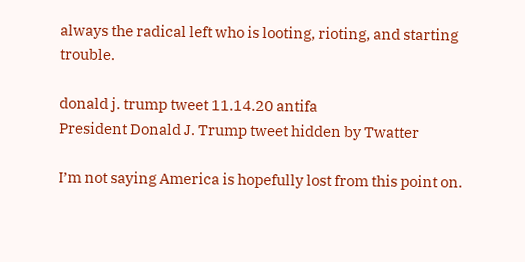always the radical left who is looting, rioting, and starting trouble.

donald j. trump tweet 11.14.20 antifa
President Donald J. Trump tweet hidden by Twatter

I’m not saying America is hopefully lost from this point on.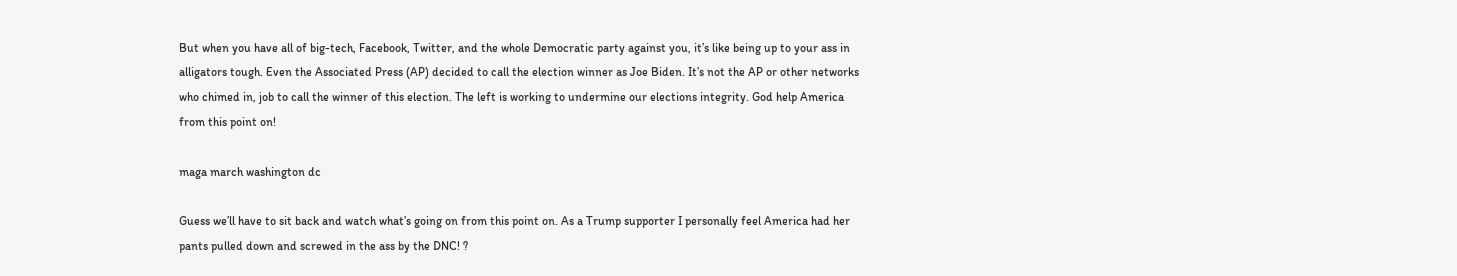But when you have all of big-tech, Facebook, Twitter, and the whole Democratic party against you, it’s like being up to your ass in alligators tough. Even the Associated Press (AP) decided to call the election winner as Joe Biden. It’s not the AP or other networks who chimed in, job to call the winner of this election. The left is working to undermine our elections integrity. God help America from this point on!

maga march washington dc

Guess we’ll have to sit back and watch what’s going on from this point on. As a Trump supporter I personally feel America had her pants pulled down and screwed in the ass by the DNC! ?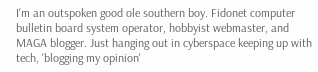I'm an outspoken good ole southern boy. Fidonet computer bulletin board system operator, hobbyist webmaster, and MAGA blogger. Just hanging out in cyberspace keeping up with tech, 'blogging my opinion'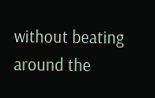without beating around the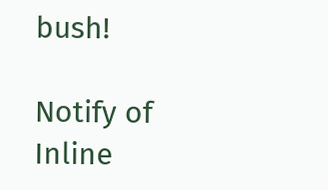bush!

Notify of
Inline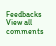Feedbacks
View all comments